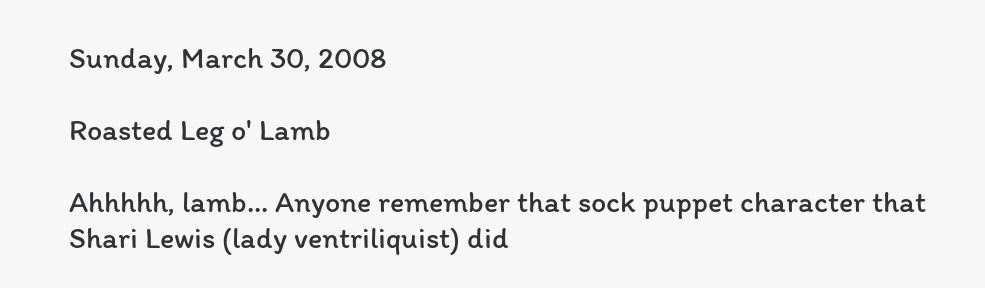Sunday, March 30, 2008

Roasted Leg o' Lamb

Ahhhhh, lamb... Anyone remember that sock puppet character that Shari Lewis (lady ventriliquist) did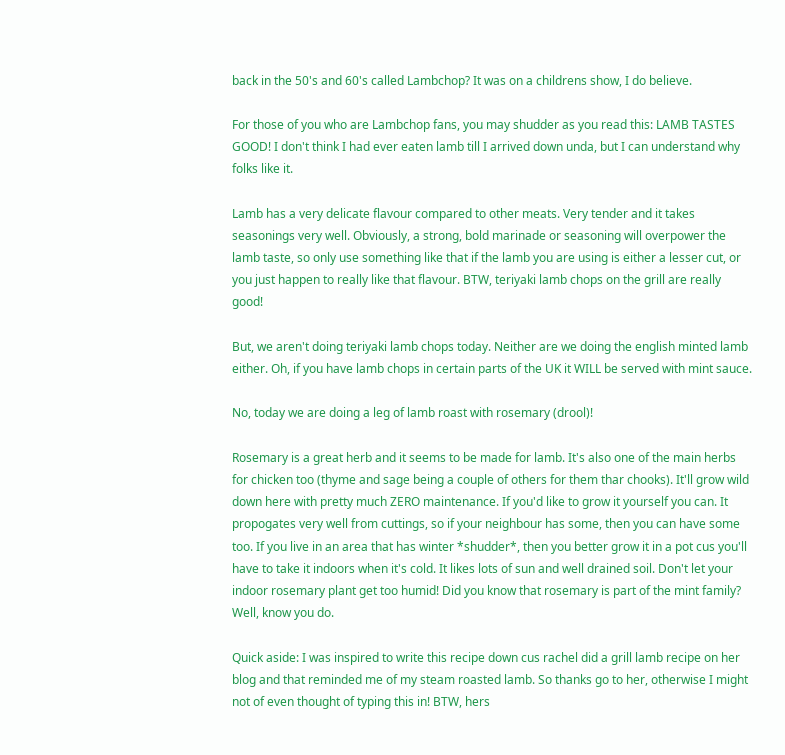back in the 50's and 60's called Lambchop? It was on a childrens show, I do believe.

For those of you who are Lambchop fans, you may shudder as you read this: LAMB TASTES GOOD! I don't think I had ever eaten lamb till I arrived down unda, but I can understand why folks like it.

Lamb has a very delicate flavour compared to other meats. Very tender and it takes seasonings very well. Obviously, a strong, bold marinade or seasoning will overpower the lamb taste, so only use something like that if the lamb you are using is either a lesser cut, or you just happen to really like that flavour. BTW, teriyaki lamb chops on the grill are really good!

But, we aren't doing teriyaki lamb chops today. Neither are we doing the english minted lamb either. Oh, if you have lamb chops in certain parts of the UK it WILL be served with mint sauce.

No, today we are doing a leg of lamb roast with rosemary (drool)!

Rosemary is a great herb and it seems to be made for lamb. It's also one of the main herbs for chicken too (thyme and sage being a couple of others for them thar chooks). It'll grow wild down here with pretty much ZERO maintenance. If you'd like to grow it yourself you can. It propogates very well from cuttings, so if your neighbour has some, then you can have some too. If you live in an area that has winter *shudder*, then you better grow it in a pot cus you'll have to take it indoors when it's cold. It likes lots of sun and well drained soil. Don't let your indoor rosemary plant get too humid! Did you know that rosemary is part of the mint family? Well, know you do.

Quick aside: I was inspired to write this recipe down cus rachel did a grill lamb recipe on her blog and that reminded me of my steam roasted lamb. So thanks go to her, otherwise I might not of even thought of typing this in! BTW, hers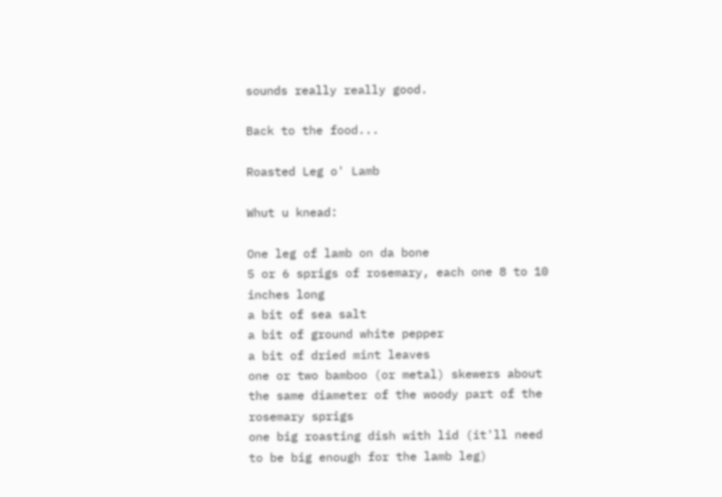sounds really really good.

Back to the food...

Roasted Leg o' Lamb

Whut u knead:

One leg of lamb on da bone
5 or 6 sprigs of rosemary, each one 8 to 10 inches long
a bit of sea salt
a bit of ground white pepper
a bit of dried mint leaves
one or two bamboo (or metal) skewers about the same diameter of the woody part of the rosemary sprigs
one big roasting dish with lid (it'll need to be big enough for the lamb leg)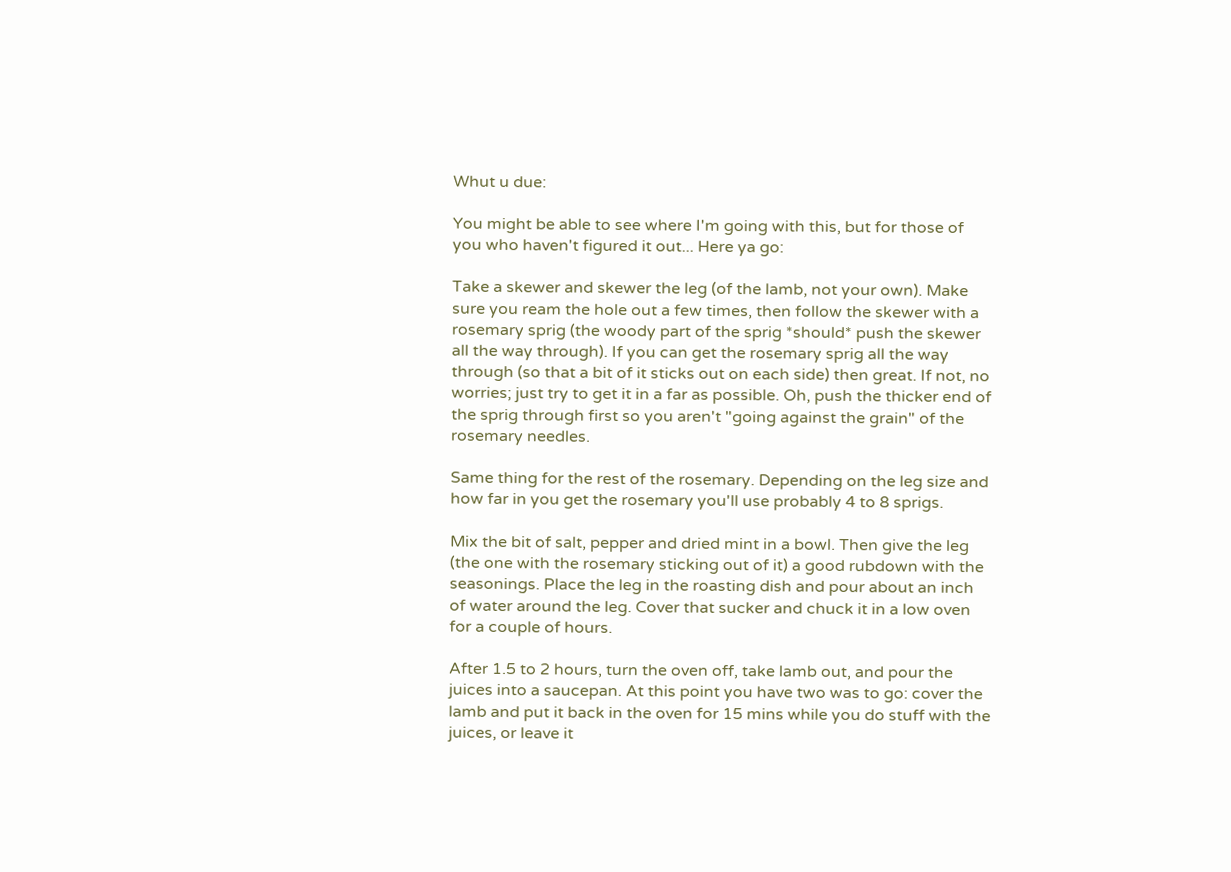Whut u due:

You might be able to see where I'm going with this, but for those of you who haven't figured it out... Here ya go:

Take a skewer and skewer the leg (of the lamb, not your own). Make sure you ream the hole out a few times, then follow the skewer with a rosemary sprig (the woody part of the sprig *should* push the skewer all the way through). If you can get the rosemary sprig all the way through (so that a bit of it sticks out on each side) then great. If not, no worries; just try to get it in a far as possible. Oh, push the thicker end of the sprig through first so you aren't "going against the grain" of the rosemary needles.

Same thing for the rest of the rosemary. Depending on the leg size and how far in you get the rosemary you'll use probably 4 to 8 sprigs.

Mix the bit of salt, pepper and dried mint in a bowl. Then give the leg (the one with the rosemary sticking out of it) a good rubdown with the seasonings. Place the leg in the roasting dish and pour about an inch of water around the leg. Cover that sucker and chuck it in a low oven for a couple of hours.

After 1.5 to 2 hours, turn the oven off, take lamb out, and pour the juices into a saucepan. At this point you have two was to go: cover the lamb and put it back in the oven for 15 mins while you do stuff with the juices, or leave it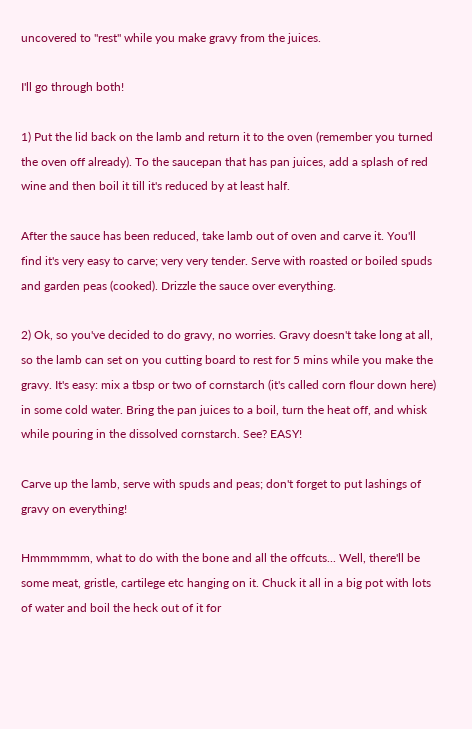uncovered to "rest" while you make gravy from the juices.

I'll go through both!

1) Put the lid back on the lamb and return it to the oven (remember you turned the oven off already). To the saucepan that has pan juices, add a splash of red wine and then boil it till it's reduced by at least half.

After the sauce has been reduced, take lamb out of oven and carve it. You'll find it's very easy to carve; very very tender. Serve with roasted or boiled spuds and garden peas (cooked). Drizzle the sauce over everything.

2) Ok, so you've decided to do gravy, no worries. Gravy doesn't take long at all, so the lamb can set on you cutting board to rest for 5 mins while you make the gravy. It's easy: mix a tbsp or two of cornstarch (it's called corn flour down here) in some cold water. Bring the pan juices to a boil, turn the heat off, and whisk while pouring in the dissolved cornstarch. See? EASY!

Carve up the lamb, serve with spuds and peas; don't forget to put lashings of gravy on everything!

Hmmmmmm, what to do with the bone and all the offcuts... Well, there'll be some meat, gristle, cartilege etc hanging on it. Chuck it all in a big pot with lots of water and boil the heck out of it for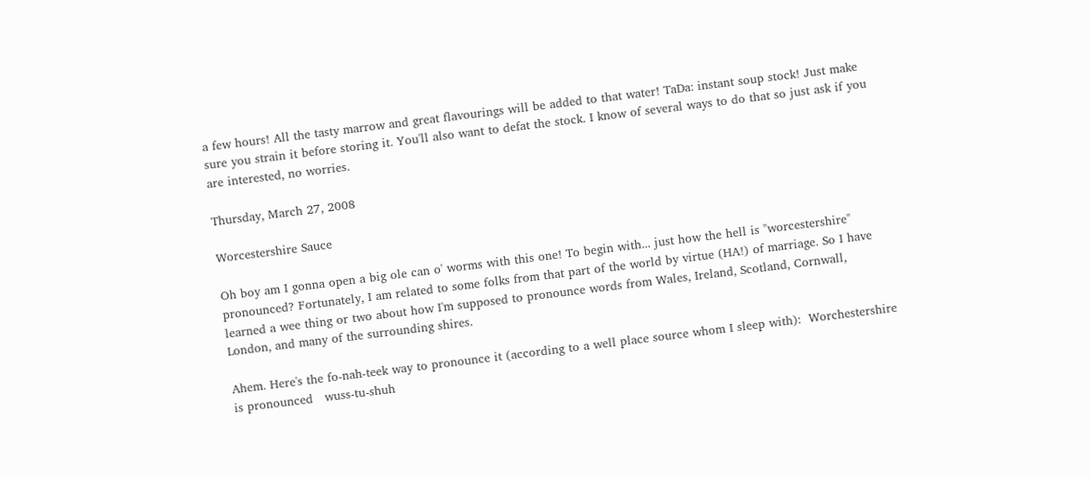a few hours! All the tasty marrow and great flavourings will be added to that water! TaDa: instant soup stock! Just make sure you strain it before storing it. You'll also want to defat the stock. I know of several ways to do that so just ask if you are interested, no worries.

Thursday, March 27, 2008

Worcestershire Sauce

Oh boy am I gonna open a big ole can o' worms with this one! To begin with... just how the hell is "worcestershire" pronounced? Fortunately, I am related to some folks from that part of the world by virtue (HA!) of marriage. So I have learned a wee thing or two about how I'm supposed to pronounce words from Wales, Ireland, Scotland, Cornwall, London, and many of the surrounding shires.

Ahem. Here's the fo-nah-teek way to pronounce it (according to a well place source whom I sleep with):  Worchestershire is pronounced   wuss-tu-shuh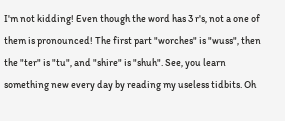I'm not kidding! Even though the word has 3 r's, not a one of them is pronounced! The first part "worches" is "wuss", then the "ter" is "tu", and "shire" is "shuh". See, you learn something new every day by reading my useless tidbits. Oh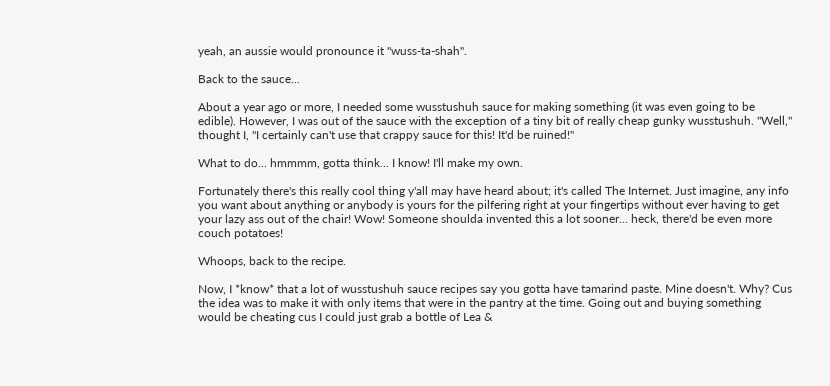yeah, an aussie would pronounce it "wuss-ta-shah".

Back to the sauce...

About a year ago or more, I needed some wusstushuh sauce for making something (it was even going to be edible). However, I was out of the sauce with the exception of a tiny bit of really cheap gunky wusstushuh. "Well," thought I, "I certainly can't use that crappy sauce for this! It'd be ruined!"

What to do... hmmmm, gotta think... I know! I'll make my own.

Fortunately there's this really cool thing y'all may have heard about; it's called The Internet. Just imagine, any info you want about anything or anybody is yours for the pilfering right at your fingertips without ever having to get your lazy ass out of the chair! Wow! Someone shoulda invented this a lot sooner... heck, there'd be even more couch potatoes!

Whoops, back to the recipe.

Now, I *know* that a lot of wusstushuh sauce recipes say you gotta have tamarind paste. Mine doesn't. Why? Cus the idea was to make it with only items that were in the pantry at the time. Going out and buying something would be cheating cus I could just grab a bottle of Lea &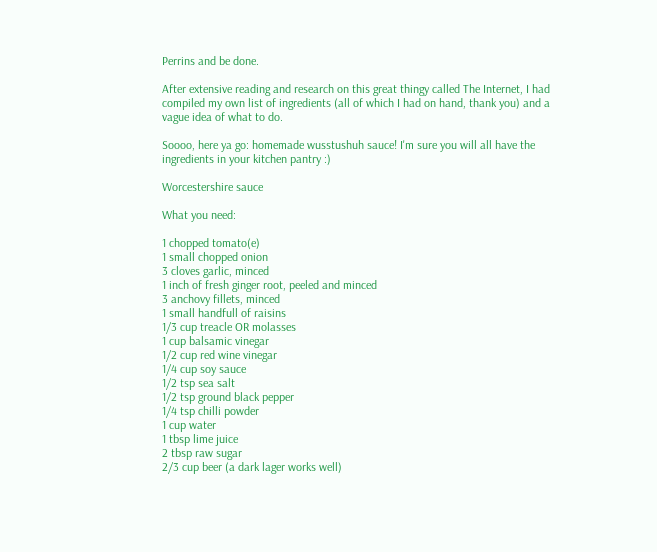Perrins and be done.

After extensive reading and research on this great thingy called The Internet, I had compiled my own list of ingredients (all of which I had on hand, thank you) and a vague idea of what to do.

Soooo, here ya go: homemade wusstushuh sauce! I'm sure you will all have the ingredients in your kitchen pantry :)

Worcestershire sauce

What you need:

1 chopped tomato(e)
1 small chopped onion
3 cloves garlic, minced
1 inch of fresh ginger root, peeled and minced
3 anchovy fillets, minced
1 small handfull of raisins
1/3 cup treacle OR molasses
1 cup balsamic vinegar
1/2 cup red wine vinegar
1/4 cup soy sauce
1/2 tsp sea salt
1/2 tsp ground black pepper
1/4 tsp chilli powder
1 cup water
1 tbsp lime juice
2 tbsp raw sugar
2/3 cup beer (a dark lager works well)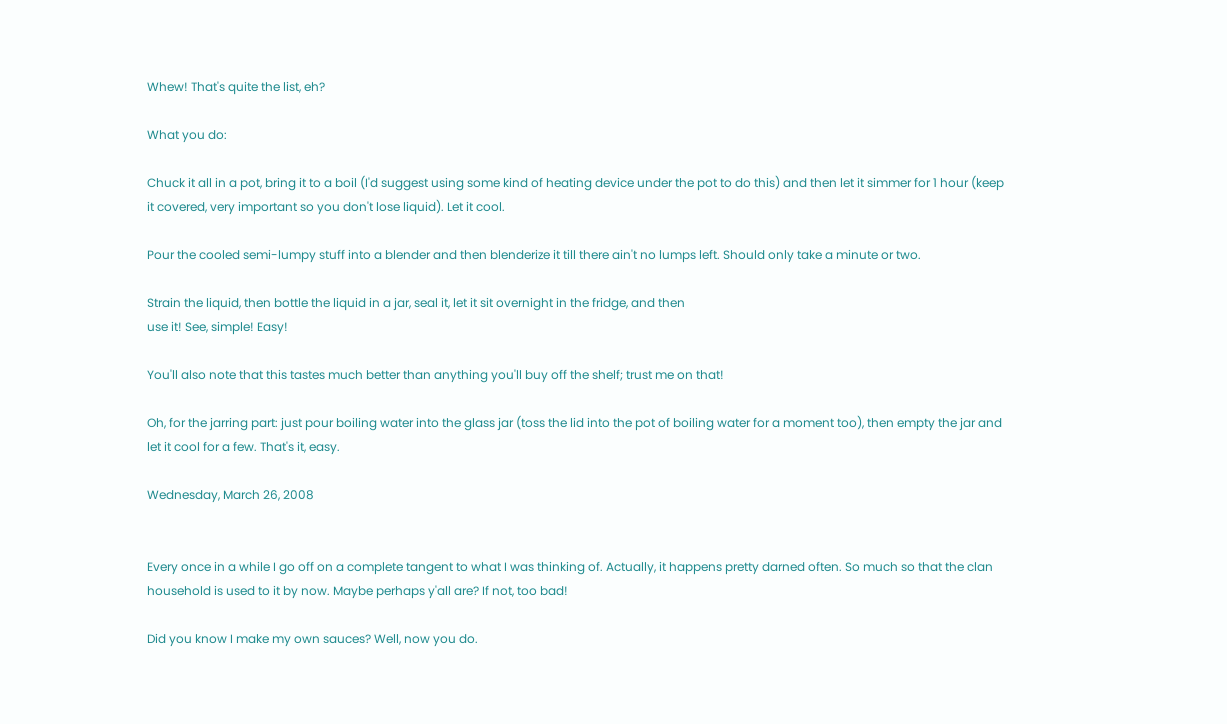Whew! That's quite the list, eh?

What you do:

Chuck it all in a pot, bring it to a boil (I'd suggest using some kind of heating device under the pot to do this) and then let it simmer for 1 hour (keep it covered, very important so you don't lose liquid). Let it cool.

Pour the cooled semi-lumpy stuff into a blender and then blenderize it till there ain't no lumps left. Should only take a minute or two.

Strain the liquid, then bottle the liquid in a jar, seal it, let it sit overnight in the fridge, and then
use it! See, simple! Easy!

You'll also note that this tastes much better than anything you'll buy off the shelf; trust me on that!

Oh, for the jarring part: just pour boiling water into the glass jar (toss the lid into the pot of boiling water for a moment too), then empty the jar and let it cool for a few. That's it, easy.

Wednesday, March 26, 2008


Every once in a while I go off on a complete tangent to what I was thinking of. Actually, it happens pretty darned often. So much so that the clan household is used to it by now. Maybe perhaps y'all are? If not, too bad!

Did you know I make my own sauces? Well, now you do.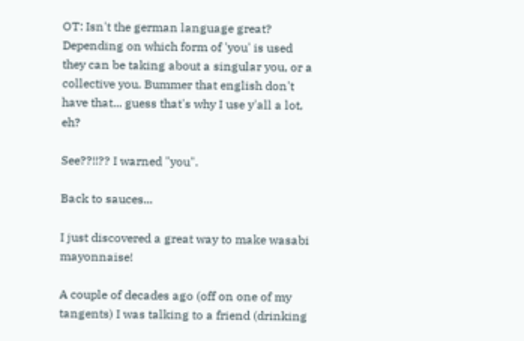OT: Isn't the german language great? Depending on which form of 'you' is used they can be taking about a singular you, or a collective you. Bummer that english don't have that... guess that's why I use y'all a lot, eh?

See??!!?? I warned "you".

Back to sauces...

I just discovered a great way to make wasabi mayonnaise!

A couple of decades ago (off on one of my tangents) I was talking to a friend (drinking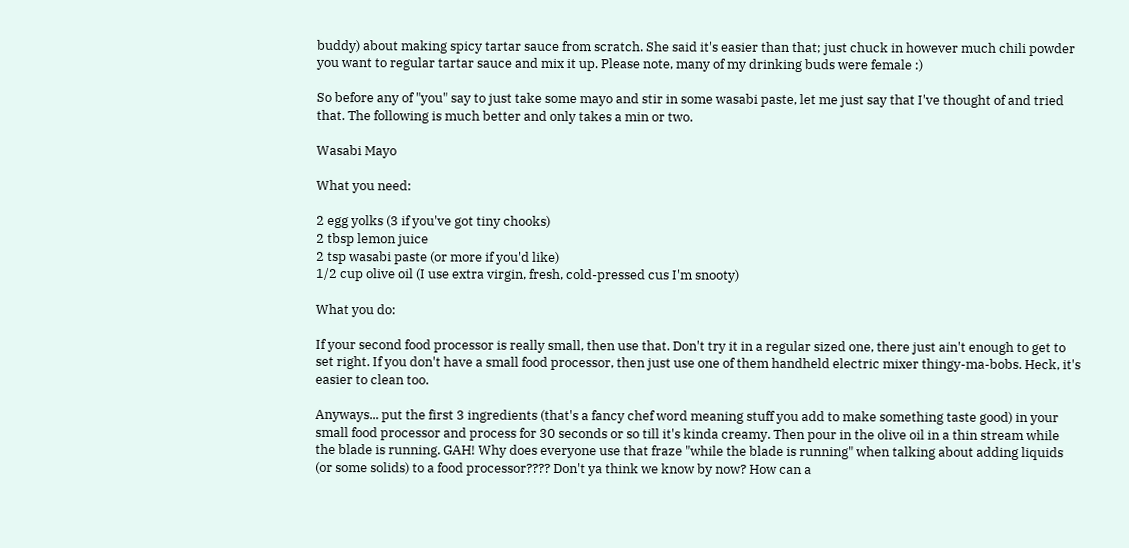buddy) about making spicy tartar sauce from scratch. She said it's easier than that; just chuck in however much chili powder you want to regular tartar sauce and mix it up. Please note, many of my drinking buds were female :)

So before any of "you" say to just take some mayo and stir in some wasabi paste, let me just say that I've thought of and tried that. The following is much better and only takes a min or two.

Wasabi Mayo

What you need:

2 egg yolks (3 if you've got tiny chooks)
2 tbsp lemon juice
2 tsp wasabi paste (or more if you'd like)
1/2 cup olive oil (I use extra virgin, fresh, cold-pressed cus I'm snooty)

What you do:

If your second food processor is really small, then use that. Don't try it in a regular sized one, there just ain't enough to get to set right. If you don't have a small food processor, then just use one of them handheld electric mixer thingy-ma-bobs. Heck, it's easier to clean too.

Anyways... put the first 3 ingredients (that's a fancy chef word meaning stuff you add to make something taste good) in your small food processor and process for 30 seconds or so till it's kinda creamy. Then pour in the olive oil in a thin stream while the blade is running. GAH! Why does everyone use that fraze "while the blade is running" when talking about adding liquids (or some solids) to a food processor???? Don't ya think we know by now? How can a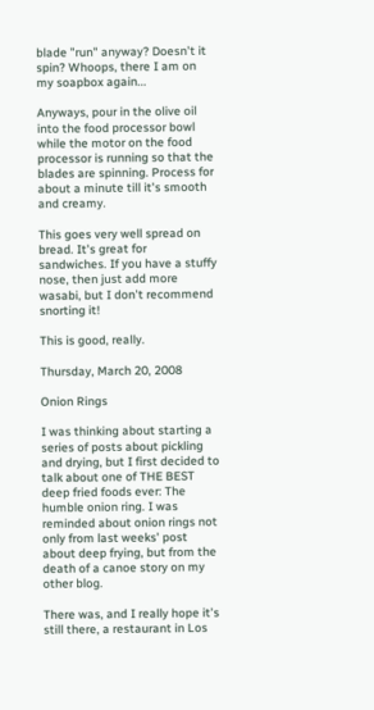blade "run" anyway? Doesn't it spin? Whoops, there I am on my soapbox again...

Anyways, pour in the olive oil into the food processor bowl while the motor on the food processor is running so that the blades are spinning. Process for about a minute till it's smooth and creamy.

This goes very well spread on bread. It's great for sandwiches. If you have a stuffy nose, then just add more wasabi, but I don't recommend snorting it!

This is good, really.

Thursday, March 20, 2008

Onion Rings

I was thinking about starting a series of posts about pickling and drying, but I first decided to talk about one of THE BEST deep fried foods ever: The humble onion ring. I was reminded about onion rings not only from last weeks' post about deep frying, but from the death of a canoe story on my other blog.

There was, and I really hope it's still there, a restaurant in Los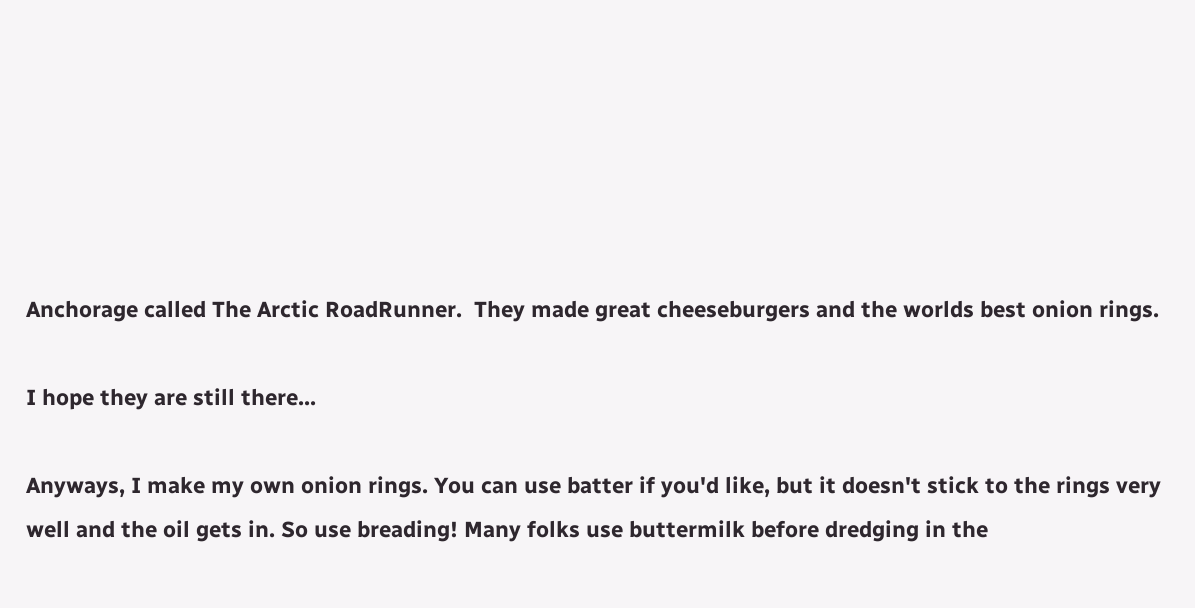Anchorage called The Arctic RoadRunner.  They made great cheeseburgers and the worlds best onion rings.

I hope they are still there...

Anyways, I make my own onion rings. You can use batter if you'd like, but it doesn't stick to the rings very well and the oil gets in. So use breading! Many folks use buttermilk before dredging in the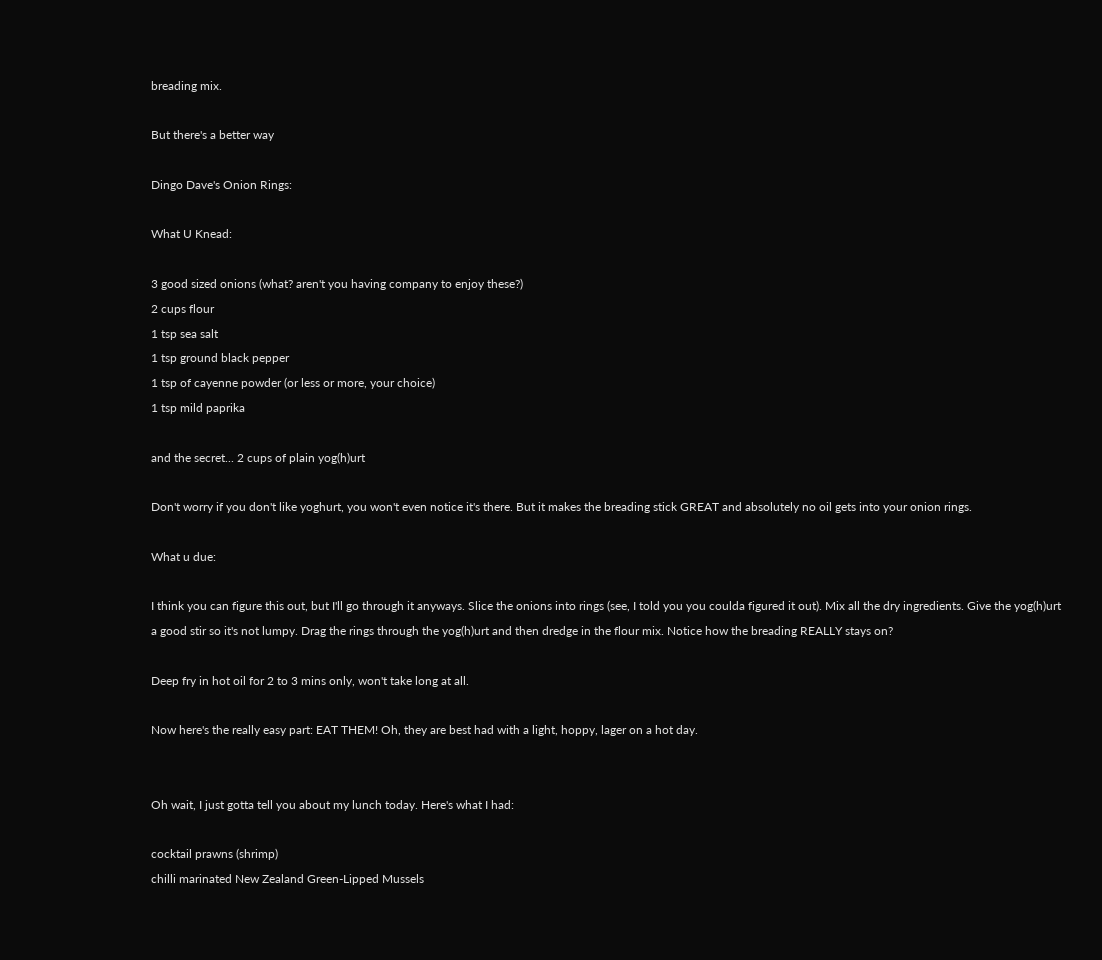breading mix.

But there's a better way

Dingo Dave's Onion Rings:

What U Knead:

3 good sized onions (what? aren't you having company to enjoy these?)
2 cups flour
1 tsp sea salt
1 tsp ground black pepper
1 tsp of cayenne powder (or less or more, your choice)
1 tsp mild paprika

and the secret... 2 cups of plain yog(h)urt

Don't worry if you don't like yoghurt, you won't even notice it's there. But it makes the breading stick GREAT and absolutely no oil gets into your onion rings.

What u due:

I think you can figure this out, but I'll go through it anyways. Slice the onions into rings (see, I told you you coulda figured it out). Mix all the dry ingredients. Give the yog(h)urt a good stir so it's not lumpy. Drag the rings through the yog(h)urt and then dredge in the flour mix. Notice how the breading REALLY stays on?

Deep fry in hot oil for 2 to 3 mins only, won't take long at all.

Now here's the really easy part: EAT THEM! Oh, they are best had with a light, hoppy, lager on a hot day.


Oh wait, I just gotta tell you about my lunch today. Here's what I had:

cocktail prawns (shrimp)
chilli marinated New Zealand Green-Lipped Mussels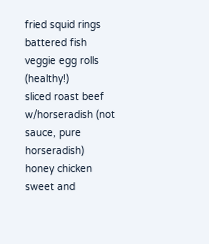fried squid rings
battered fish
veggie egg rolls (healthy!)
sliced roast beef w/horseradish (not sauce, pure horseradish)
honey chicken
sweet and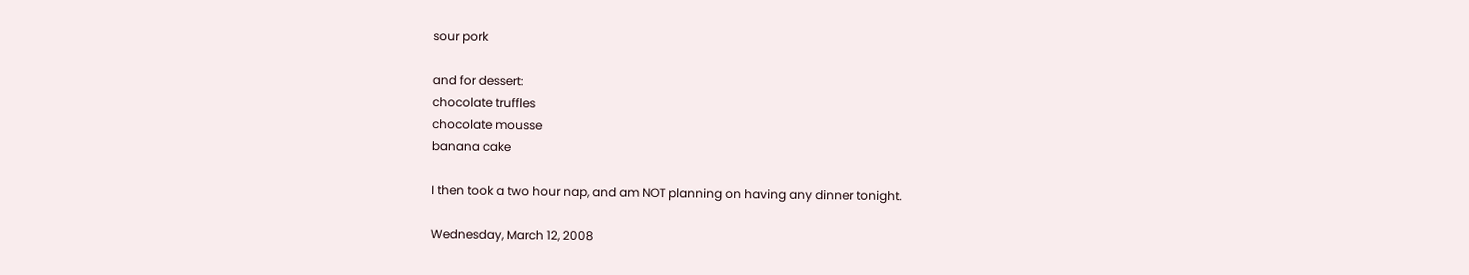sour pork

and for dessert:
chocolate truffles
chocolate mousse
banana cake

I then took a two hour nap, and am NOT planning on having any dinner tonight.

Wednesday, March 12, 2008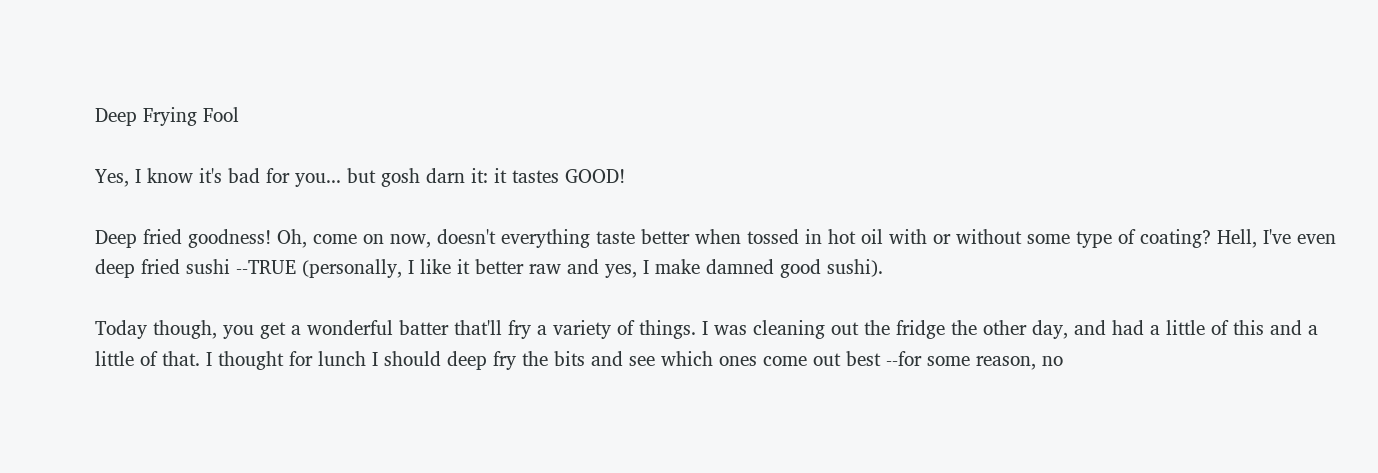Deep Frying Fool

Yes, I know it's bad for you... but gosh darn it: it tastes GOOD!

Deep fried goodness! Oh, come on now, doesn't everything taste better when tossed in hot oil with or without some type of coating? Hell, I've even deep fried sushi --TRUE (personally, I like it better raw and yes, I make damned good sushi).

Today though, you get a wonderful batter that'll fry a variety of things. I was cleaning out the fridge the other day, and had a little of this and a little of that. I thought for lunch I should deep fry the bits and see which ones come out best --for some reason, no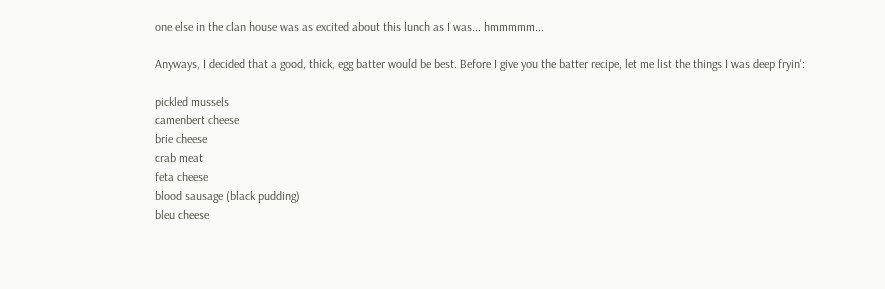one else in the clan house was as excited about this lunch as I was... hmmmmm...

Anyways, I decided that a good, thick, egg batter would be best. Before I give you the batter recipe, let me list the things I was deep fryin':

pickled mussels
camenbert cheese
brie cheese
crab meat
feta cheese
blood sausage (black pudding)
bleu cheese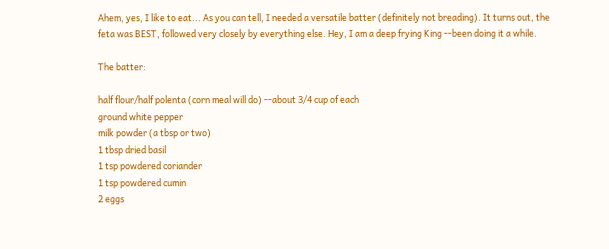Ahem, yes, I like to eat... As you can tell, I needed a versatile batter (definitely not breading). It turns out, the feta was BEST, followed very closely by everything else. Hey, I am a deep frying King --been doing it a while.

The batter:

half flour/half polenta (corn meal will do) --about 3/4 cup of each
ground white pepper
milk powder (a tbsp or two)
1 tbsp dried basil
1 tsp powdered coriander
1 tsp powdered cumin
2 eggs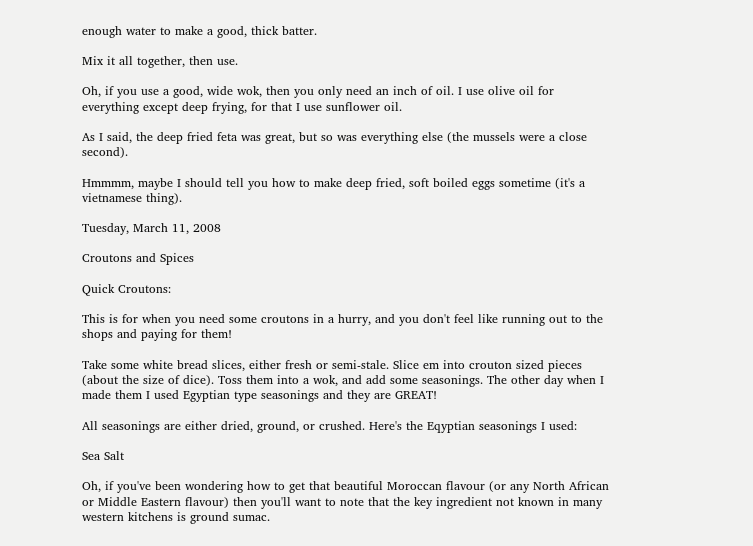enough water to make a good, thick batter.

Mix it all together, then use.

Oh, if you use a good, wide wok, then you only need an inch of oil. I use olive oil for everything except deep frying, for that I use sunflower oil.

As I said, the deep fried feta was great, but so was everything else (the mussels were a close second).

Hmmmm, maybe I should tell you how to make deep fried, soft boiled eggs sometime (it's a vietnamese thing).

Tuesday, March 11, 2008

Croutons and Spices

Quick Croutons:

This is for when you need some croutons in a hurry, and you don't feel like running out to the shops and paying for them!

Take some white bread slices, either fresh or semi-stale. Slice em into crouton sized pieces (about the size of dice). Toss them into a wok, and add some seasonings. The other day when I made them I used Egyptian type seasonings and they are GREAT!

All seasonings are either dried, ground, or crushed. Here's the Eqyptian seasonings I used:

Sea Salt

Oh, if you've been wondering how to get that beautiful Moroccan flavour (or any North African or Middle Eastern flavour) then you'll want to note that the key ingredient not known in many western kitchens is ground sumac.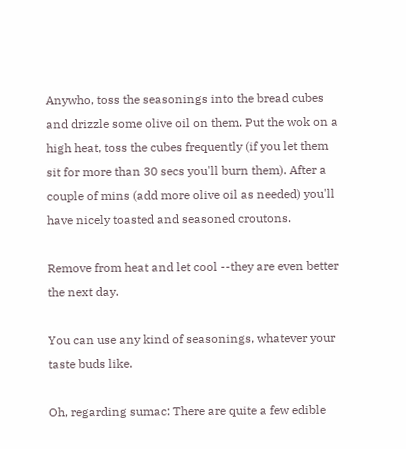Anywho, toss the seasonings into the bread cubes and drizzle some olive oil on them. Put the wok on a high heat, toss the cubes frequently (if you let them sit for more than 30 secs you'll burn them). After a couple of mins (add more olive oil as needed) you'll have nicely toasted and seasoned croutons.

Remove from heat and let cool --they are even better the next day.

You can use any kind of seasonings, whatever your taste buds like.

Oh, regarding sumac: There are quite a few edible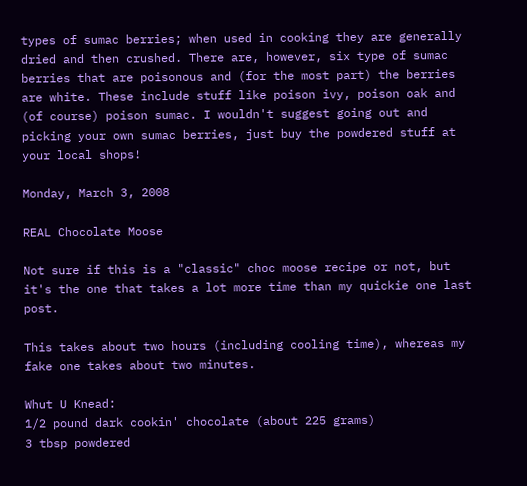types of sumac berries; when used in cooking they are generally dried and then crushed. There are, however, six type of sumac berries that are poisonous and (for the most part) the berries are white. These include stuff like poison ivy, poison oak and (of course) poison sumac. I wouldn't suggest going out and picking your own sumac berries, just buy the powdered stuff at your local shops!

Monday, March 3, 2008

REAL Chocolate Moose

Not sure if this is a "classic" choc moose recipe or not, but it's the one that takes a lot more time than my quickie one last post.

This takes about two hours (including cooling time), whereas my fake one takes about two minutes.

Whut U Knead:
1/2 pound dark cookin' chocolate (about 225 grams)
3 tbsp powdered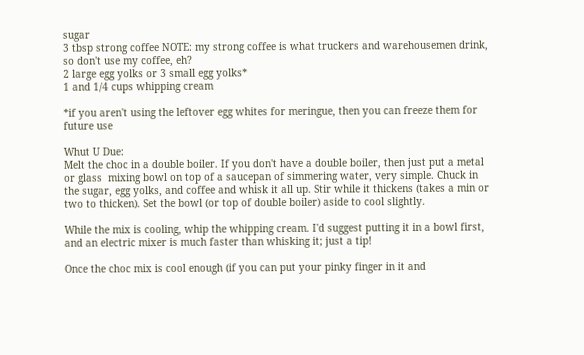sugar
3 tbsp strong coffee NOTE: my strong coffee is what truckers and warehousemen drink, so don't use my coffee, eh?
2 large egg yolks or 3 small egg yolks*
1 and 1/4 cups whipping cream

*if you aren't using the leftover egg whites for meringue, then you can freeze them for future use

Whut U Due:
Melt the choc in a double boiler. If you don't have a double boiler, then just put a metal or glass  mixing bowl on top of a saucepan of simmering water, very simple. Chuck in the sugar, egg yolks, and coffee and whisk it all up. Stir while it thickens (takes a min or two to thicken). Set the bowl (or top of double boiler) aside to cool slightly.

While the mix is cooling, whip the whipping cream. I'd suggest putting it in a bowl first, and an electric mixer is much faster than whisking it; just a tip!

Once the choc mix is cool enough (if you can put your pinky finger in it and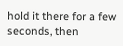hold it there for a few seconds, then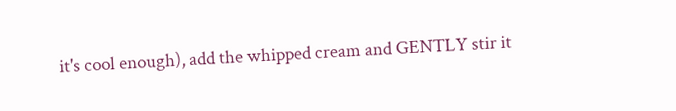it's cool enough), add the whipped cream and GENTLY stir it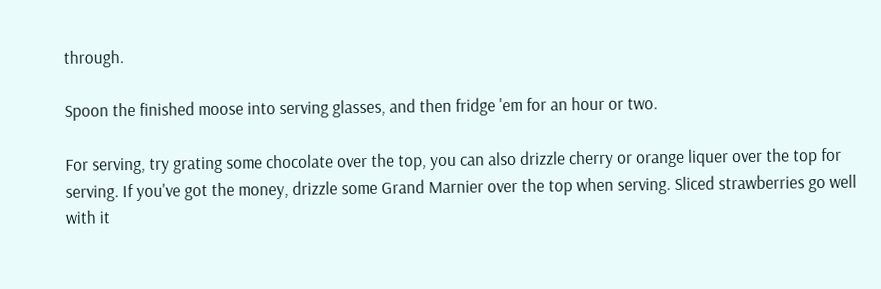through.

Spoon the finished moose into serving glasses, and then fridge 'em for an hour or two.

For serving, try grating some chocolate over the top, you can also drizzle cherry or orange liquer over the top for serving. If you've got the money, drizzle some Grand Marnier over the top when serving. Sliced strawberries go well with it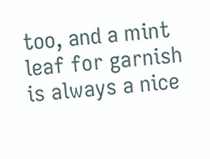too, and a mint leaf for garnish is always a nice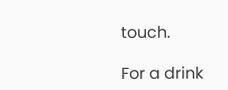touch.

For a drink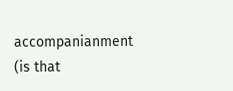accompanianment (is that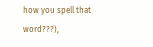how you spell that word???),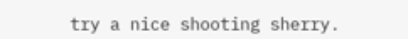try a nice shooting sherry.